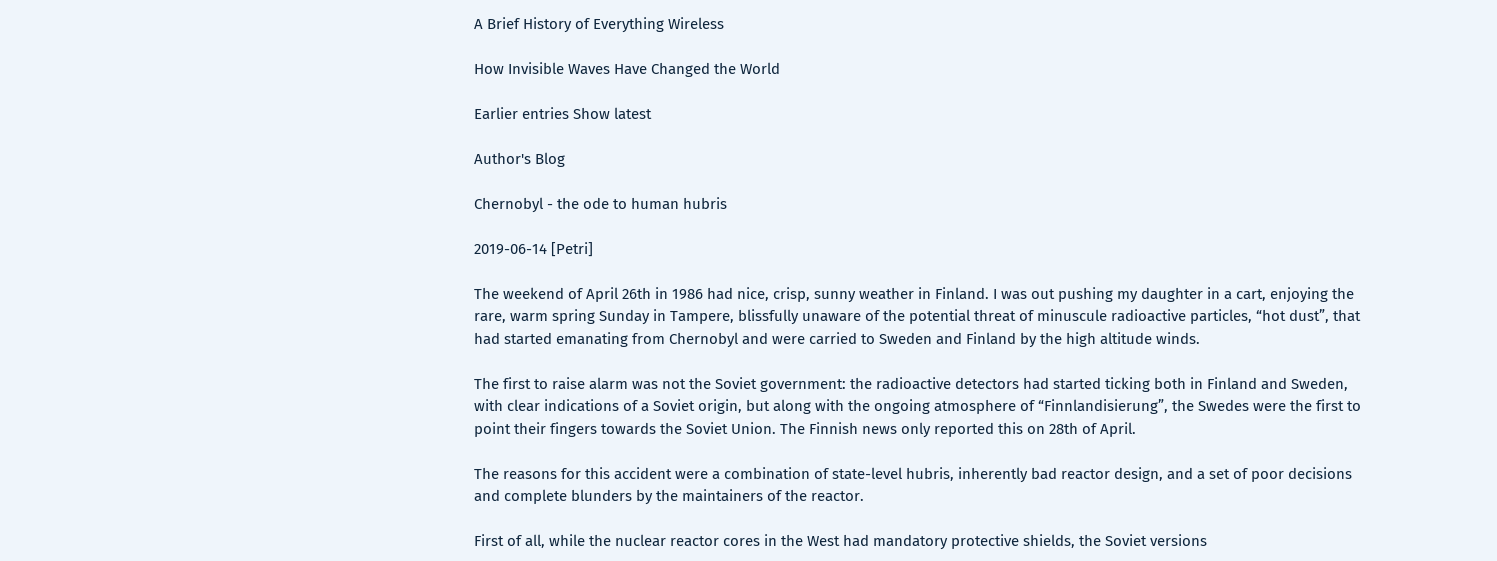A Brief History of Everything Wireless

How Invisible Waves Have Changed the World

Earlier entries Show latest

Author's Blog

Chernobyl - the ode to human hubris

2019-06-14 [Petri]

The weekend of April 26th in 1986 had nice, crisp, sunny weather in Finland. I was out pushing my daughter in a cart, enjoying the rare, warm spring Sunday in Tampere, blissfully unaware of the potential threat of minuscule radioactive particles, “hot dust”, that had started emanating from Chernobyl and were carried to Sweden and Finland by the high altitude winds.

The first to raise alarm was not the Soviet government: the radioactive detectors had started ticking both in Finland and Sweden, with clear indications of a Soviet origin, but along with the ongoing atmosphere of “Finnlandisierung”, the Swedes were the first to point their fingers towards the Soviet Union. The Finnish news only reported this on 28th of April.

The reasons for this accident were a combination of state-level hubris, inherently bad reactor design, and a set of poor decisions and complete blunders by the maintainers of the reactor.

First of all, while the nuclear reactor cores in the West had mandatory protective shields, the Soviet versions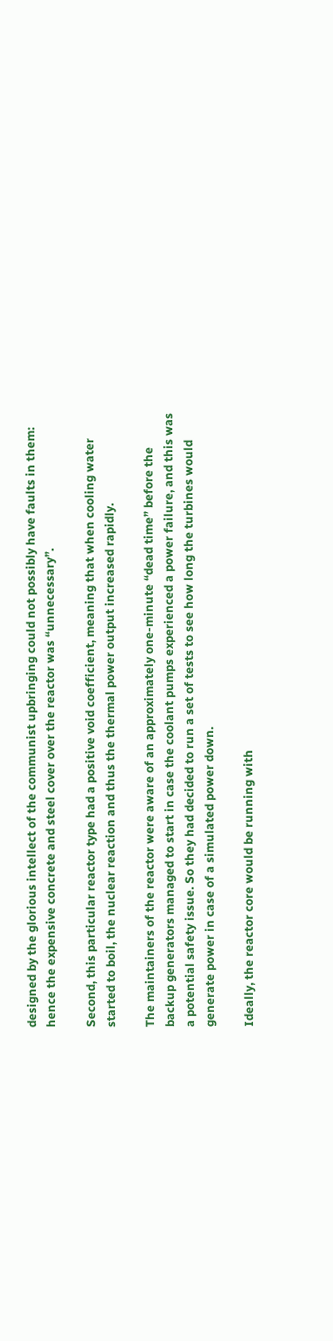designed by the glorious intellect of the communist upbringing could not possibly have faults in them: hence the expensive concrete and steel cover over the reactor was “unnecessary”.

Second, this particular reactor type had a positive void coefficient, meaning that when cooling water started to boil, the nuclear reaction and thus the thermal power output increased rapidly.

The maintainers of the reactor were aware of an approximately one-minute “dead time” before the backup generators managed to start in case the coolant pumps experienced a power failure, and this was a potential safety issue. So they had decided to run a set of tests to see how long the turbines would generate power in case of a simulated power down.

Ideally, the reactor core would be running with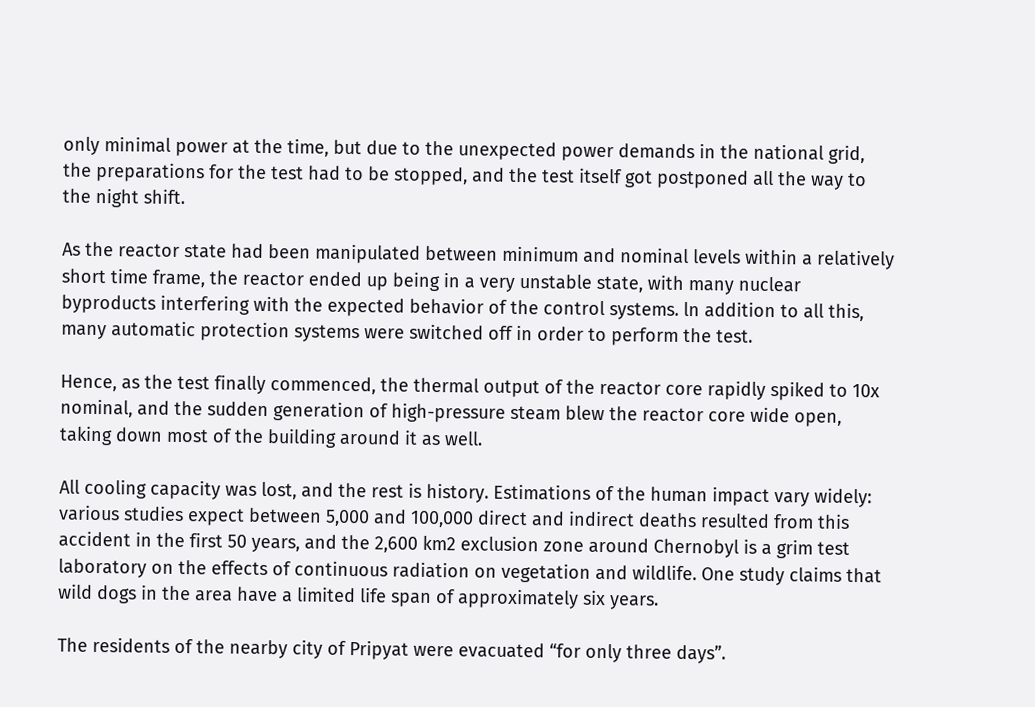only minimal power at the time, but due to the unexpected power demands in the national grid, the preparations for the test had to be stopped, and the test itself got postponed all the way to the night shift.

As the reactor state had been manipulated between minimum and nominal levels within a relatively short time frame, the reactor ended up being in a very unstable state, with many nuclear byproducts interfering with the expected behavior of the control systems. ln addition to all this, many automatic protection systems were switched off in order to perform the test.

Hence, as the test finally commenced, the thermal output of the reactor core rapidly spiked to 10x nominal, and the sudden generation of high-pressure steam blew the reactor core wide open, taking down most of the building around it as well.

All cooling capacity was lost, and the rest is history. Estimations of the human impact vary widely: various studies expect between 5,000 and 100,000 direct and indirect deaths resulted from this accident in the first 50 years, and the 2,600 km2 exclusion zone around Chernobyl is a grim test laboratory on the effects of continuous radiation on vegetation and wildlife. One study claims that wild dogs in the area have a limited life span of approximately six years.

The residents of the nearby city of Pripyat were evacuated “for only three days”.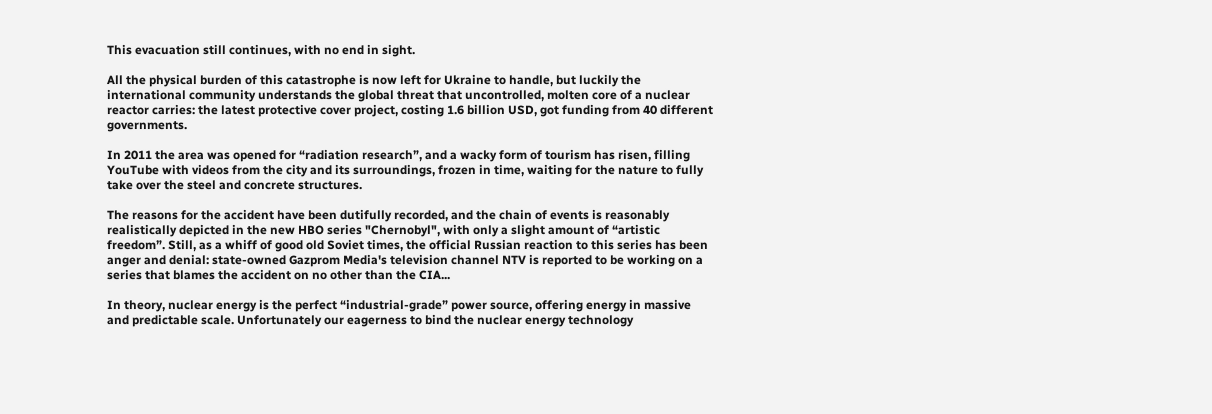This evacuation still continues, with no end in sight.

All the physical burden of this catastrophe is now left for Ukraine to handle, but luckily the international community understands the global threat that uncontrolled, molten core of a nuclear reactor carries: the latest protective cover project, costing 1.6 billion USD, got funding from 40 different governments.

In 2011 the area was opened for “radiation research”, and a wacky form of tourism has risen, filling YouTube with videos from the city and its surroundings, frozen in time, waiting for the nature to fully take over the steel and concrete structures.

The reasons for the accident have been dutifully recorded, and the chain of events is reasonably realistically depicted in the new HBO series "Chernobyl", with only a slight amount of “artistic freedom”. Still, as a whiff of good old Soviet times, the official Russian reaction to this series has been anger and denial: state-owned Gazprom Media's television channel NTV is reported to be working on a series that blames the accident on no other than the CIA...

In theory, nuclear energy is the perfect “industrial-grade” power source, offering energy in massive and predictable scale. Unfortunately our eagerness to bind the nuclear energy technology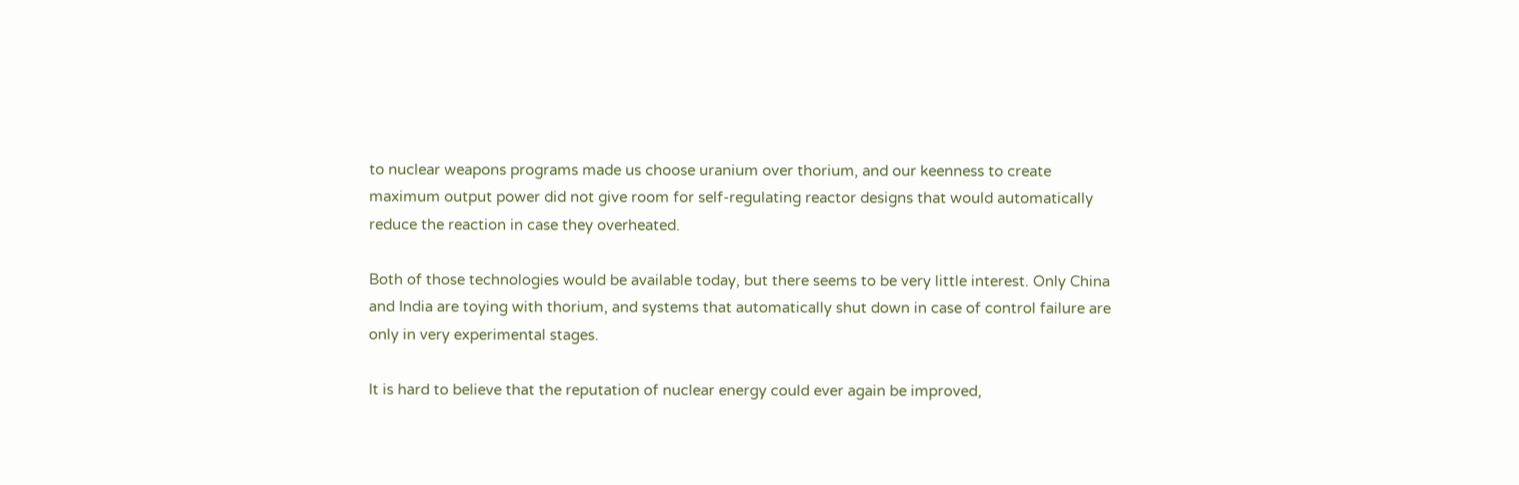to nuclear weapons programs made us choose uranium over thorium, and our keenness to create maximum output power did not give room for self-regulating reactor designs that would automatically reduce the reaction in case they overheated.

Both of those technologies would be available today, but there seems to be very little interest. Only China and India are toying with thorium, and systems that automatically shut down in case of control failure are only in very experimental stages.

It is hard to believe that the reputation of nuclear energy could ever again be improved,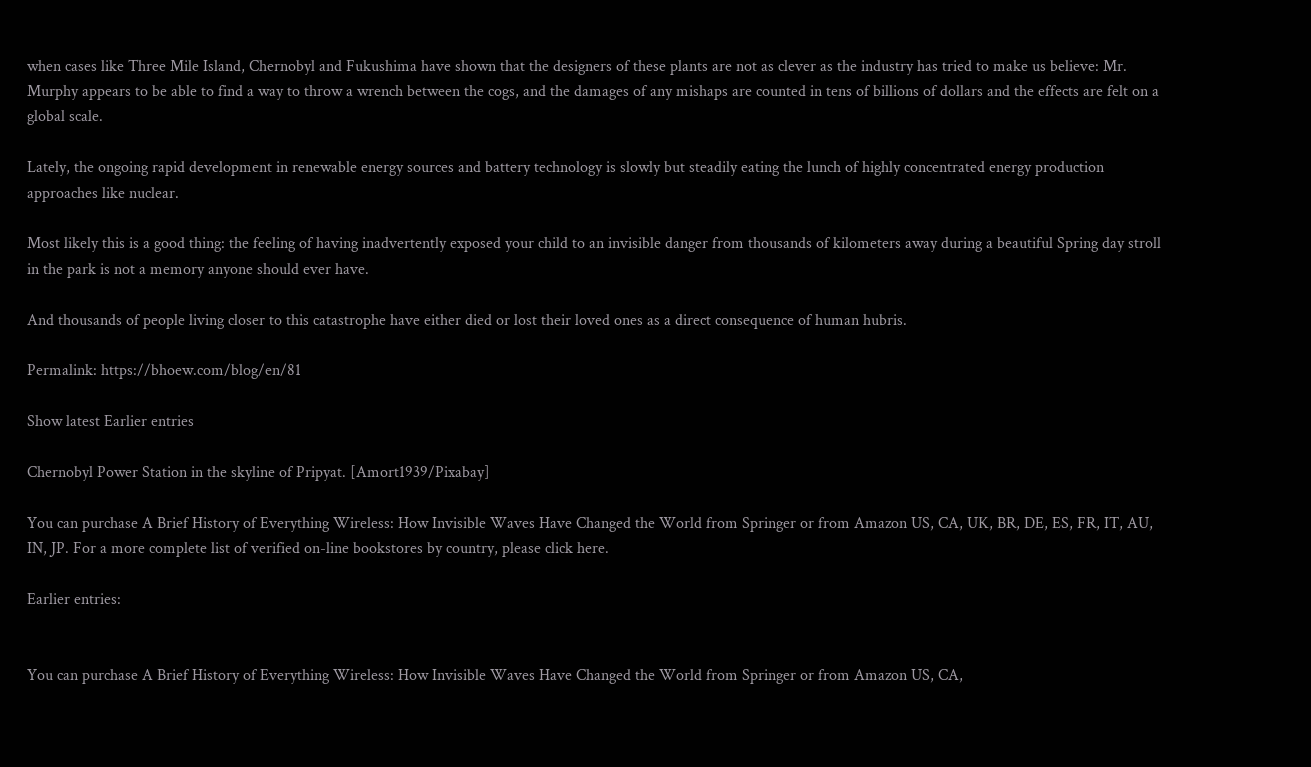when cases like Three Mile Island, Chernobyl and Fukushima have shown that the designers of these plants are not as clever as the industry has tried to make us believe: Mr. Murphy appears to be able to find a way to throw a wrench between the cogs, and the damages of any mishaps are counted in tens of billions of dollars and the effects are felt on a global scale.

Lately, the ongoing rapid development in renewable energy sources and battery technology is slowly but steadily eating the lunch of highly concentrated energy production approaches like nuclear.

Most likely this is a good thing: the feeling of having inadvertently exposed your child to an invisible danger from thousands of kilometers away during a beautiful Spring day stroll in the park is not a memory anyone should ever have.

And thousands of people living closer to this catastrophe have either died or lost their loved ones as a direct consequence of human hubris.

Permalink: https://bhoew.com/blog/en/81

Show latest Earlier entries

Chernobyl Power Station in the skyline of Pripyat. [Amort1939/Pixabay]

You can purchase A Brief History of Everything Wireless: How Invisible Waves Have Changed the World from Springer or from Amazon US, CA, UK, BR, DE, ES, FR, IT, AU, IN, JP. For a more complete list of verified on-line bookstores by country, please click here.

Earlier entries:


You can purchase A Brief History of Everything Wireless: How Invisible Waves Have Changed the World from Springer or from Amazon US, CA,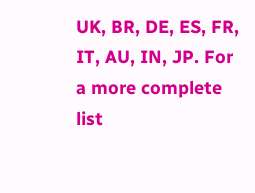UK, BR, DE, ES, FR, IT, AU, IN, JP. For a more complete list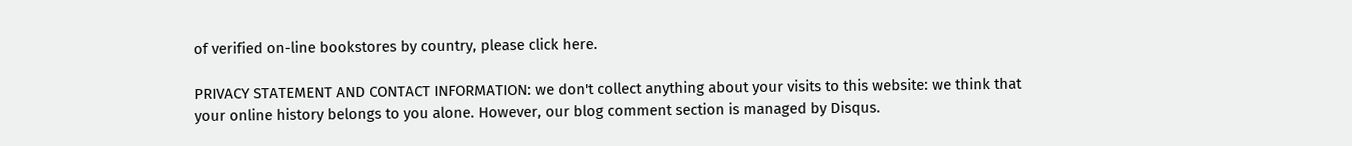of verified on-line bookstores by country, please click here.

PRIVACY STATEMENT AND CONTACT INFORMATION: we don't collect anything about your visits to this website: we think that your online history belongs to you alone. However, our blog comment section is managed by Disqus.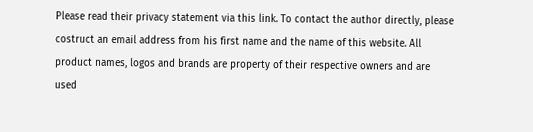Please read their privacy statement via this link. To contact the author directly, please costruct an email address from his first name and the name of this website. All product names, logos and brands are property of their respective owners and are used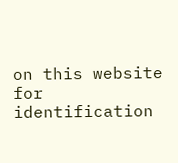on this website for identification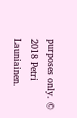purposes only. © 2018 Petri Launiainen.